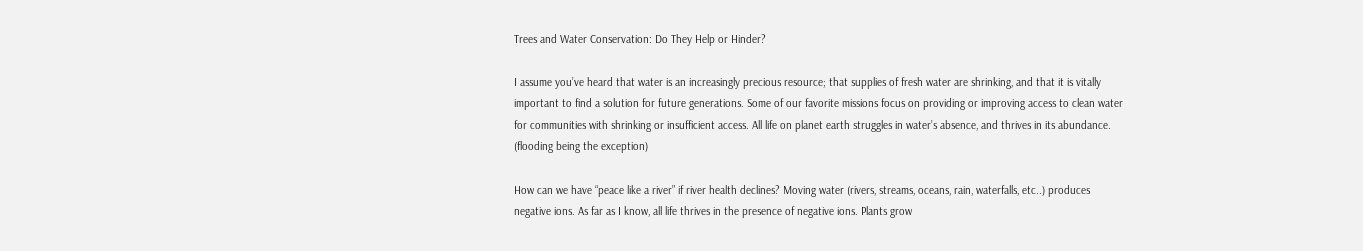Trees and Water Conservation: Do They Help or Hinder?

I assume you’ve heard that water is an increasingly precious resource; that supplies of fresh water are shrinking, and that it is vitally important to find a solution for future generations. Some of our favorite missions focus on providing or improving access to clean water for communities with shrinking or insufficient access. All life on planet earth struggles in water’s absence, and thrives in its abundance. (flooding being the exception)

How can we have “peace like a river” if river health declines? Moving water (rivers, streams, oceans, rain, waterfalls, etc..) produces negative ions. As far as I know, all life thrives in the presence of negative ions. Plants grow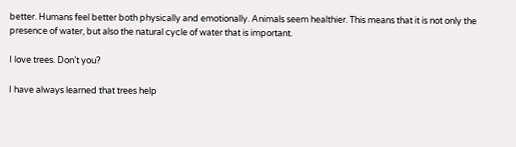better. Humans feel better both physically and emotionally. Animals seem healthier. This means that it is not only the presence of water, but also the natural cycle of water that is important.

I love trees. Don’t you?

I have always learned that trees help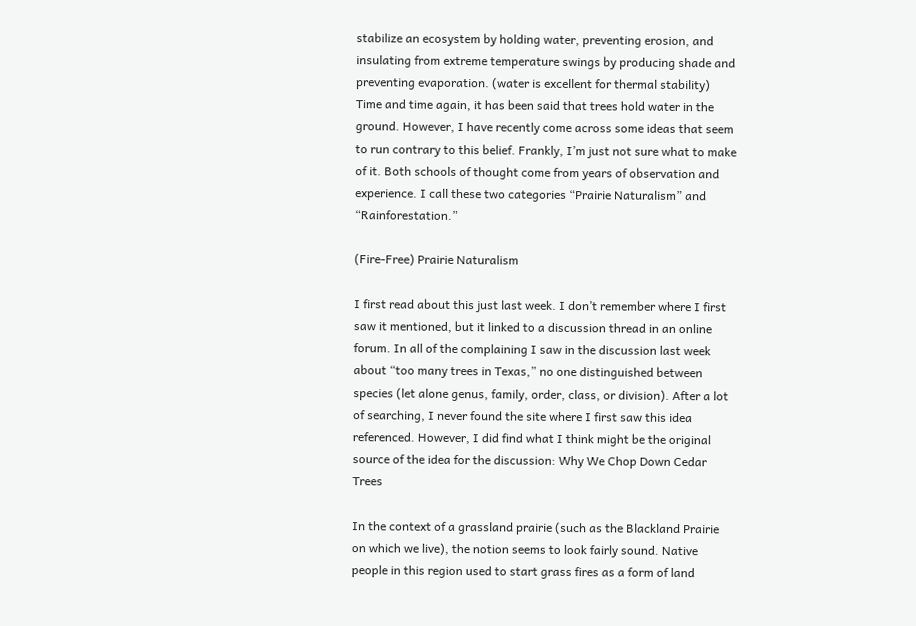stabilize an ecosystem by holding water, preventing erosion, and insulating from extreme temperature swings by producing shade and preventing evaporation. (water is excellent for thermal stability) Time and time again, it has been said that trees hold water in the ground. However, I have recently come across some ideas that seem to run contrary to this belief. Frankly, I’m just not sure what to make of it. Both schools of thought come from years of observation and experience. I call these two categories “Prairie Naturalism” and “Rainforestation.”

(Fire-Free) Prairie Naturalism

I first read about this just last week. I don’t remember where I first saw it mentioned, but it linked to a discussion thread in an online forum. In all of the complaining I saw in the discussion last week about “too many trees in Texas,” no one distinguished between species (let alone genus, family, order, class, or division). After a lot of searching, I never found the site where I first saw this idea referenced. However, I did find what I think might be the original source of the idea for the discussion: Why We Chop Down Cedar Trees

In the context of a grassland prairie (such as the Blackland Prairie on which we live), the notion seems to look fairly sound. Native people in this region used to start grass fires as a form of land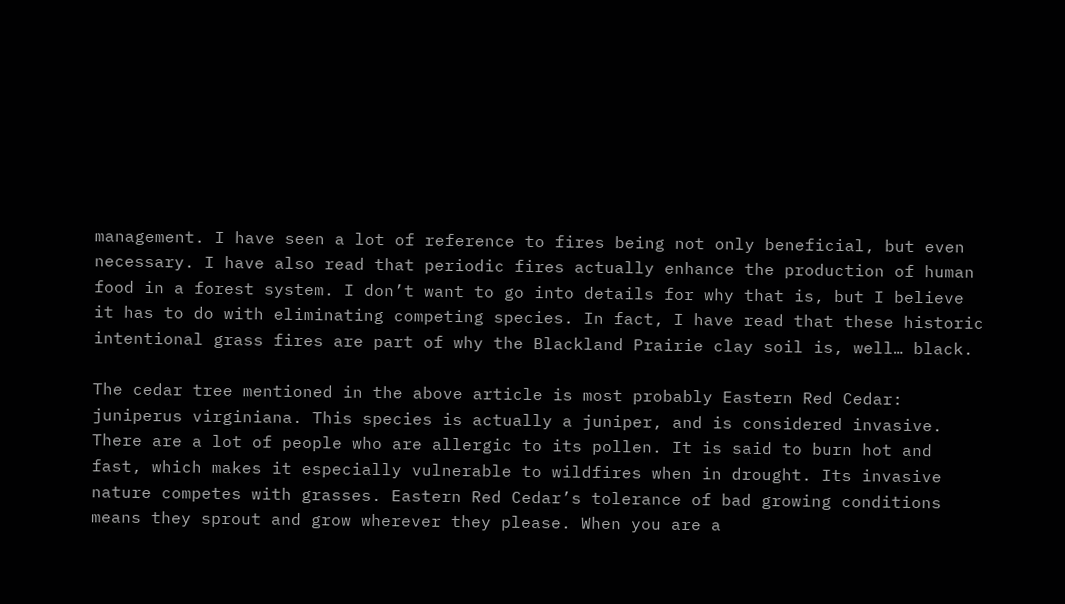management. I have seen a lot of reference to fires being not only beneficial, but even necessary. I have also read that periodic fires actually enhance the production of human food in a forest system. I don’t want to go into details for why that is, but I believe it has to do with eliminating competing species. In fact, I have read that these historic intentional grass fires are part of why the Blackland Prairie clay soil is, well… black.

The cedar tree mentioned in the above article is most probably Eastern Red Cedar: juniperus virginiana. This species is actually a juniper, and is considered invasive. There are a lot of people who are allergic to its pollen. It is said to burn hot and fast, which makes it especially vulnerable to wildfires when in drought. Its invasive nature competes with grasses. Eastern Red Cedar’s tolerance of bad growing conditions means they sprout and grow wherever they please. When you are a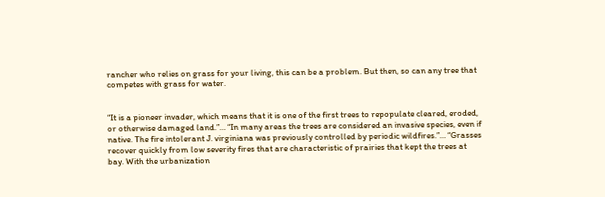rancher who relies on grass for your living, this can be a problem. But then, so can any tree that competes with grass for water.


“It is a pioneer invader, which means that it is one of the first trees to repopulate cleared, eroded, or otherwise damaged land.”… “In many areas the trees are considered an invasive species, even if native. The fire intolerant J. virginiana was previously controlled by periodic wildfires.”… “Grasses recover quickly from low severity fires that are characteristic of prairies that kept the trees at bay. With the urbanization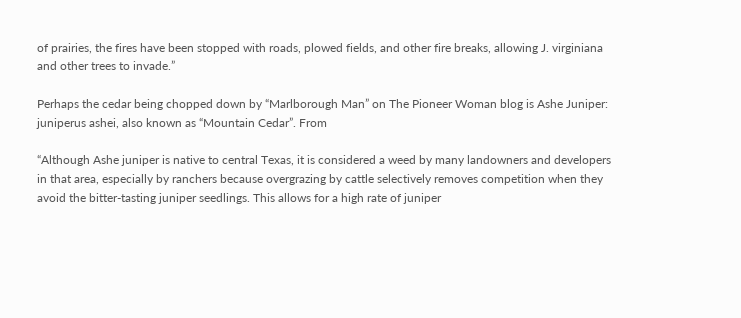of prairies, the fires have been stopped with roads, plowed fields, and other fire breaks, allowing J. virginiana and other trees to invade.”

Perhaps the cedar being chopped down by “Marlborough Man” on The Pioneer Woman blog is Ashe Juniper: juniperus ashei, also known as “Mountain Cedar”. From

“Although Ashe juniper is native to central Texas, it is considered a weed by many landowners and developers in that area, especially by ranchers because overgrazing by cattle selectively removes competition when they avoid the bitter-tasting juniper seedlings. This allows for a high rate of juniper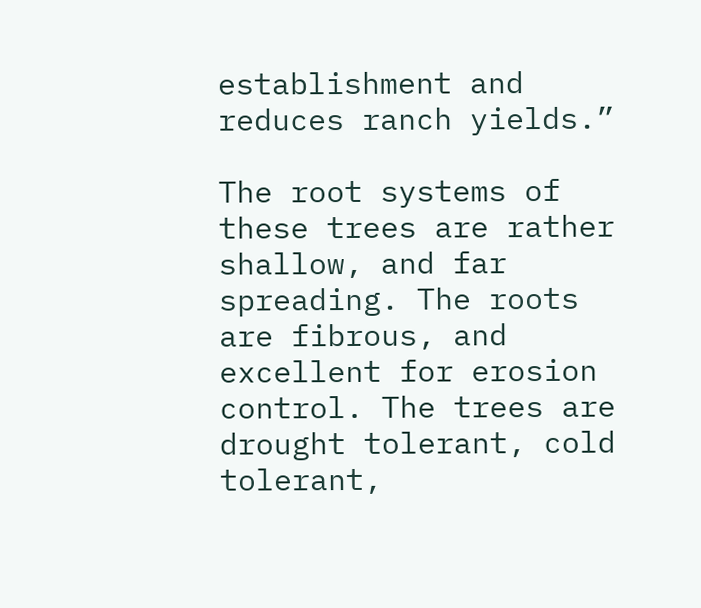establishment and reduces ranch yields.”

The root systems of these trees are rather shallow, and far spreading. The roots are fibrous, and excellent for erosion control. The trees are drought tolerant, cold tolerant,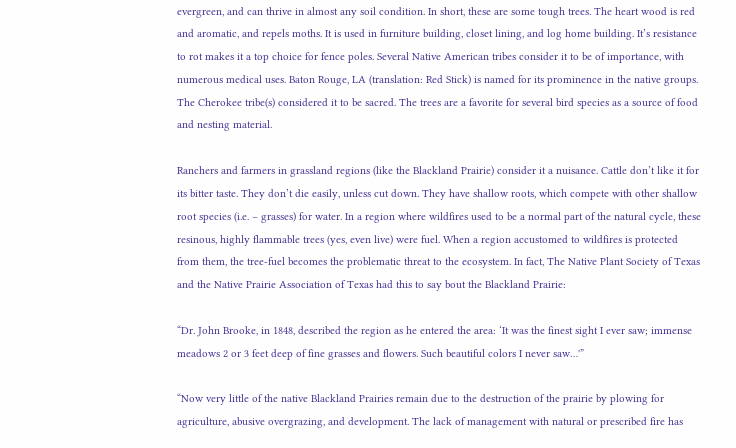evergreen, and can thrive in almost any soil condition. In short, these are some tough trees. The heart wood is red and aromatic, and repels moths. It is used in furniture building, closet lining, and log home building. It’s resistance to rot makes it a top choice for fence poles. Several Native American tribes consider it to be of importance, with numerous medical uses. Baton Rouge, LA (translation: Red Stick) is named for its prominence in the native groups. The Cherokee tribe(s) considered it to be sacred. The trees are a favorite for several bird species as a source of food and nesting material.

Ranchers and farmers in grassland regions (like the Blackland Prairie) consider it a nuisance. Cattle don’t like it for its bitter taste. They don’t die easily, unless cut down. They have shallow roots, which compete with other shallow root species (i.e. – grasses) for water. In a region where wildfires used to be a normal part of the natural cycle, these resinous, highly flammable trees (yes, even live) were fuel. When a region accustomed to wildfires is protected from them, the tree-fuel becomes the problematic threat to the ecosystem. In fact, The Native Plant Society of Texas and the Native Prairie Association of Texas had this to say bout the Blackland Prairie:

“Dr. John Brooke, in 1848, described the region as he entered the area: ‘It was the finest sight I ever saw; immense meadows 2 or 3 feet deep of fine grasses and flowers. Such beautiful colors I never saw…'”

“Now very little of the native Blackland Prairies remain due to the destruction of the prairie by plowing for agriculture, abusive overgrazing, and development. The lack of management with natural or prescribed fire has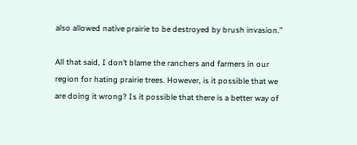also allowed native prairie to be destroyed by brush invasion.”

All that said, I don’t blame the ranchers and farmers in our region for hating prairie trees. However, is it possible that we are doing it wrong? Is it possible that there is a better way of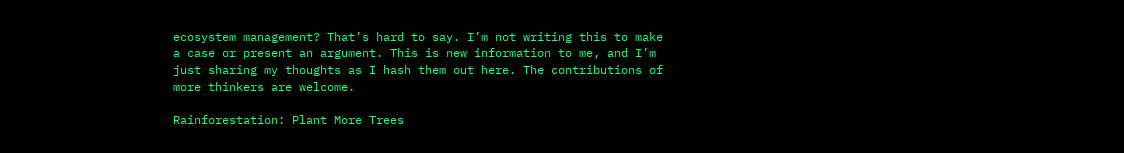ecosystem management? That’s hard to say. I’m not writing this to make a case or present an argument. This is new information to me, and I’m just sharing my thoughts as I hash them out here. The contributions of more thinkers are welcome.

Rainforestation: Plant More Trees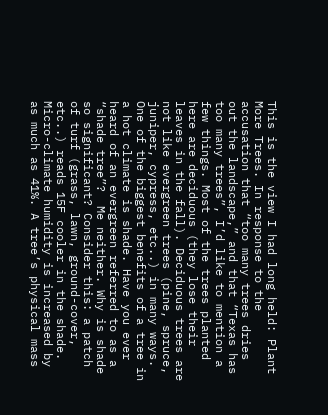This is the view I had long held: Plant More Trees. In response to the accusation that “too many trees dries out the landscape,” and that “Texas has too many trees”, I’d like to mention a few things. Most of the trees planted here are deciduous (they lose their leaves in the fall). Deciduous trees are not like evergreen trees (pine, spruce, juniper, cypress, etc..) in many ways. One of the biggest benefits of a tree in a hot climate is shade. Have you ever heard of an evergreen referred to as a “shade tree”?  Me neither. Why is shade so significant? Consider this: a patch of turf (grass, lawn, ground-cover, etc..) reads 15F cooler in the shade. Micro-climate humidity is increased by as much as 41%. A tree’s physical mass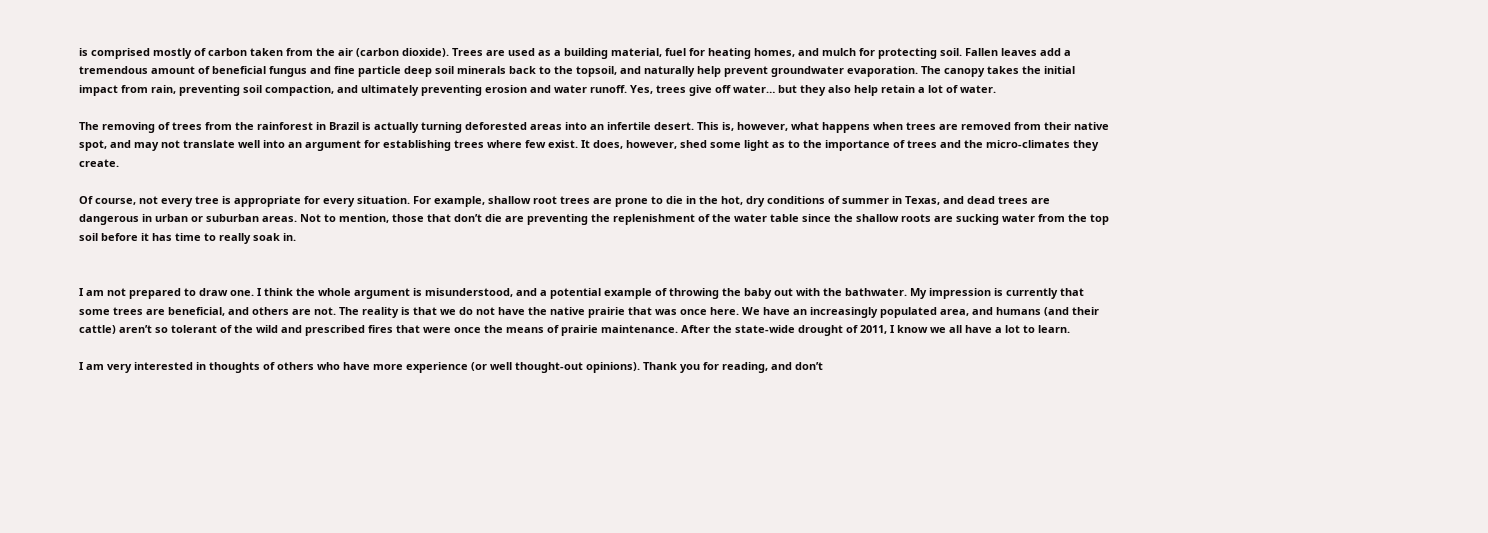is comprised mostly of carbon taken from the air (carbon dioxide). Trees are used as a building material, fuel for heating homes, and mulch for protecting soil. Fallen leaves add a tremendous amount of beneficial fungus and fine particle deep soil minerals back to the topsoil, and naturally help prevent groundwater evaporation. The canopy takes the initial impact from rain, preventing soil compaction, and ultimately preventing erosion and water runoff. Yes, trees give off water… but they also help retain a lot of water.

The removing of trees from the rainforest in Brazil is actually turning deforested areas into an infertile desert. This is, however, what happens when trees are removed from their native spot, and may not translate well into an argument for establishing trees where few exist. It does, however, shed some light as to the importance of trees and the micro-climates they create.

Of course, not every tree is appropriate for every situation. For example, shallow root trees are prone to die in the hot, dry conditions of summer in Texas, and dead trees are dangerous in urban or suburban areas. Not to mention, those that don’t die are preventing the replenishment of the water table since the shallow roots are sucking water from the top soil before it has time to really soak in.


I am not prepared to draw one. I think the whole argument is misunderstood, and a potential example of throwing the baby out with the bathwater. My impression is currently that some trees are beneficial, and others are not. The reality is that we do not have the native prairie that was once here. We have an increasingly populated area, and humans (and their cattle) aren’t so tolerant of the wild and prescribed fires that were once the means of prairie maintenance. After the state-wide drought of 2011, I know we all have a lot to learn.

I am very interested in thoughts of others who have more experience (or well thought-out opinions). Thank you for reading, and don’t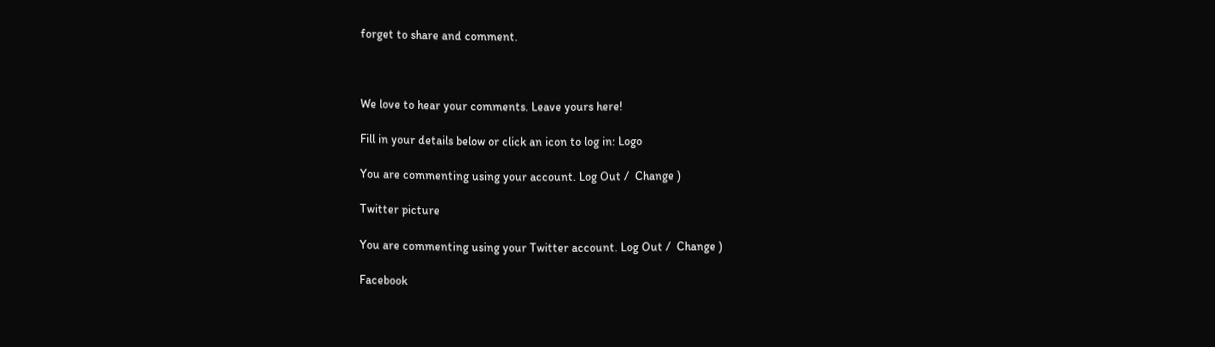forget to share and comment.



We love to hear your comments. Leave yours here!

Fill in your details below or click an icon to log in: Logo

You are commenting using your account. Log Out /  Change )

Twitter picture

You are commenting using your Twitter account. Log Out /  Change )

Facebook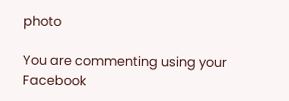photo

You are commenting using your Facebook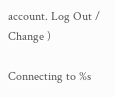account. Log Out /  Change )

Connecting to %s